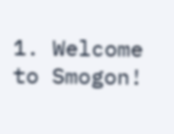1. Welcome to Smogon!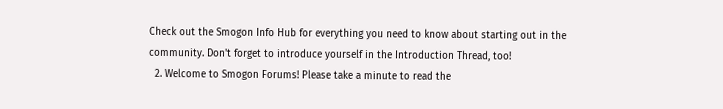Check out the Smogon Info Hub for everything you need to know about starting out in the community. Don't forget to introduce yourself in the Introduction Thread, too!
  2. Welcome to Smogon Forums! Please take a minute to read the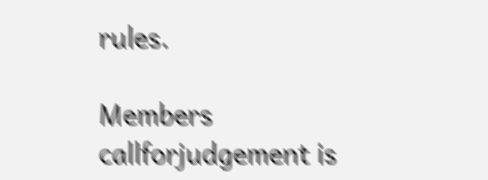rules.

Members callforjudgement is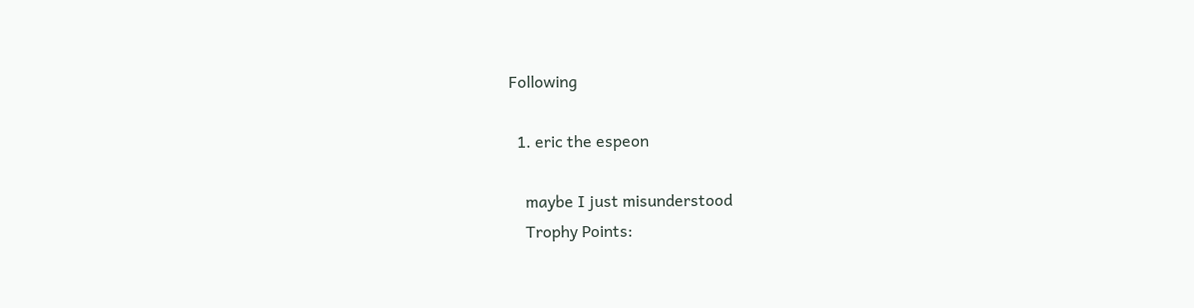Following

  1. eric the espeon

    maybe I just misunderstood
    Trophy Points: